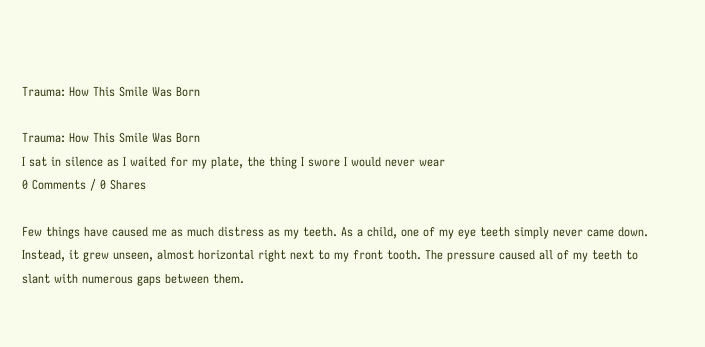Trauma: How This Smile Was Born

Trauma: How This Smile Was Born
I sat in silence as I waited for my plate, the thing I swore I would never wear
0 Comments / 0 Shares

Few things have caused me as much distress as my teeth. As a child, one of my eye teeth simply never came down. Instead, it grew unseen, almost horizontal right next to my front tooth. The pressure caused all of my teeth to slant with numerous gaps between them.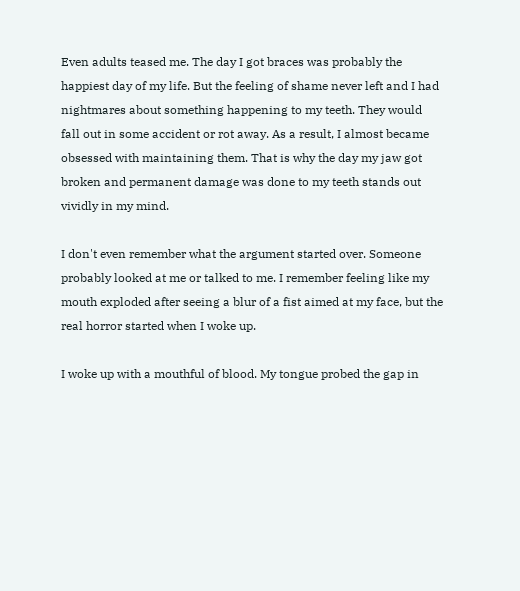Even adults teased me. The day I got braces was probably the happiest day of my life. But the feeling of shame never left and I had nightmares about something happening to my teeth. They would fall out in some accident or rot away. As a result, I almost became obsessed with maintaining them. That is why the day my jaw got broken and permanent damage was done to my teeth stands out vividly in my mind.

I don't even remember what the argument started over. Someone probably looked at me or talked to me. I remember feeling like my mouth exploded after seeing a blur of a fist aimed at my face, but the real horror started when I woke up.

I woke up with a mouthful of blood. My tongue probed the gap in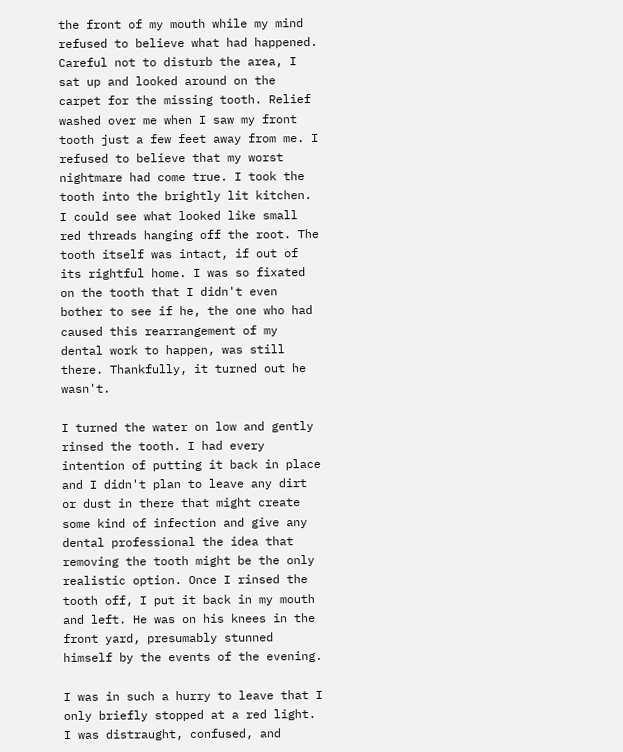the front of my mouth while my mind refused to believe what had happened. Careful not to disturb the area, I sat up and looked around on the carpet for the missing tooth. Relief washed over me when I saw my front tooth just a few feet away from me. I refused to believe that my worst nightmare had come true. I took the tooth into the brightly lit kitchen. I could see what looked like small red threads hanging off the root. The tooth itself was intact, if out of its rightful home. I was so fixated on the tooth that I didn't even bother to see if he, the one who had caused this rearrangement of my dental work to happen, was still there. Thankfully, it turned out he wasn't.

I turned the water on low and gently rinsed the tooth. I had every intention of putting it back in place and I didn't plan to leave any dirt or dust in there that might create some kind of infection and give any dental professional the idea that removing the tooth might be the only realistic option. Once I rinsed the tooth off, I put it back in my mouth and left. He was on his knees in the front yard, presumably stunned himself by the events of the evening.

I was in such a hurry to leave that I only briefly stopped at a red light. I was distraught, confused, and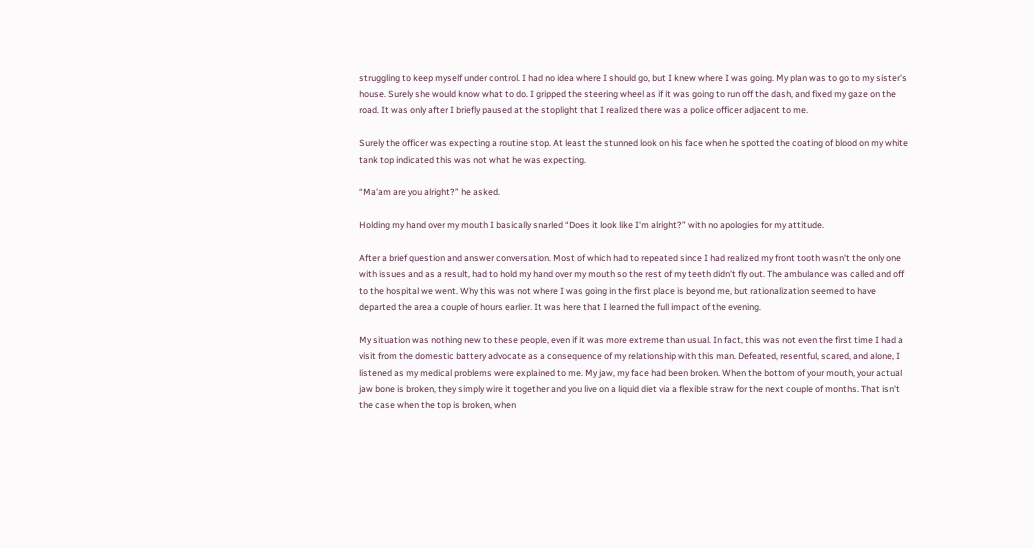struggling to keep myself under control. I had no idea where I should go, but I knew where I was going. My plan was to go to my sister's house. Surely she would know what to do. I gripped the steering wheel as if it was going to run off the dash, and fixed my gaze on the road. It was only after I briefly paused at the stoplight that I realized there was a police officer adjacent to me.

Surely the officer was expecting a routine stop. At least the stunned look on his face when he spotted the coating of blood on my white tank top indicated this was not what he was expecting.

“Ma'am are you alright?” he asked.

Holding my hand over my mouth I basically snarled “Does it look like I'm alright?” with no apologies for my attitude.

After a brief question and answer conversation. Most of which had to repeated since I had realized my front tooth wasn't the only one with issues and as a result, had to hold my hand over my mouth so the rest of my teeth didn't fly out. The ambulance was called and off to the hospital we went. Why this was not where I was going in the first place is beyond me, but rationalization seemed to have departed the area a couple of hours earlier. It was here that I learned the full impact of the evening.

My situation was nothing new to these people, even if it was more extreme than usual. In fact, this was not even the first time I had a visit from the domestic battery advocate as a consequence of my relationship with this man. Defeated, resentful, scared, and alone, I listened as my medical problems were explained to me. My jaw, my face had been broken. When the bottom of your mouth, your actual jaw bone is broken, they simply wire it together and you live on a liquid diet via a flexible straw for the next couple of months. That isn't the case when the top is broken, when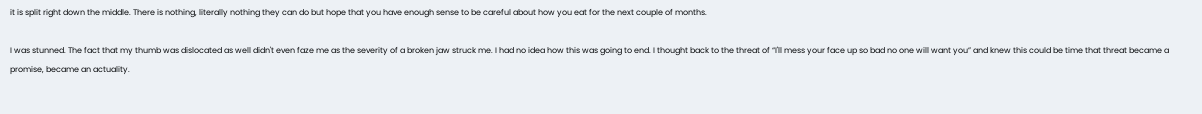it is split right down the middle. There is nothing, literally nothing they can do but hope that you have enough sense to be careful about how you eat for the next couple of months.

I was stunned. The fact that my thumb was dislocated as well didn't even faze me as the severity of a broken jaw struck me. I had no idea how this was going to end. I thought back to the threat of “I'll mess your face up so bad no one will want you” and knew this could be time that threat became a promise, became an actuality.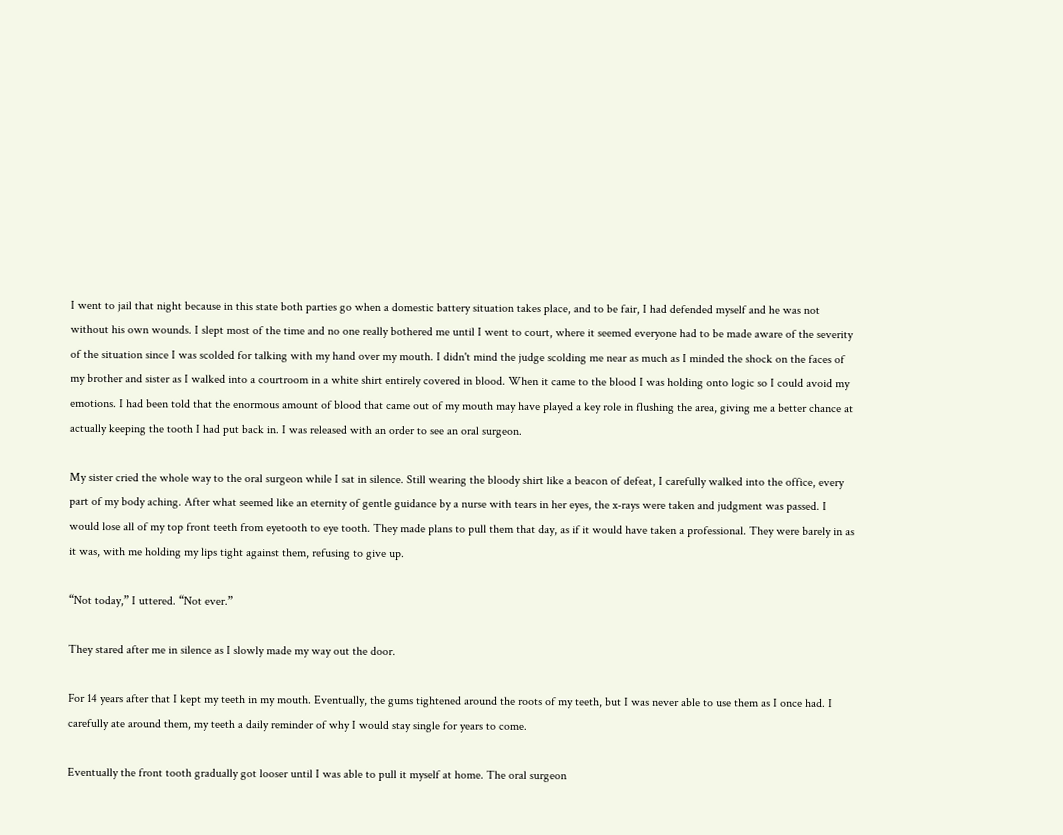I went to jail that night because in this state both parties go when a domestic battery situation takes place, and to be fair, I had defended myself and he was not without his own wounds. I slept most of the time and no one really bothered me until I went to court, where it seemed everyone had to be made aware of the severity of the situation since I was scolded for talking with my hand over my mouth. I didn't mind the judge scolding me near as much as I minded the shock on the faces of my brother and sister as I walked into a courtroom in a white shirt entirely covered in blood. When it came to the blood I was holding onto logic so I could avoid my emotions. I had been told that the enormous amount of blood that came out of my mouth may have played a key role in flushing the area, giving me a better chance at actually keeping the tooth I had put back in. I was released with an order to see an oral surgeon.

My sister cried the whole way to the oral surgeon while I sat in silence. Still wearing the bloody shirt like a beacon of defeat, I carefully walked into the office, every part of my body aching. After what seemed like an eternity of gentle guidance by a nurse with tears in her eyes, the x-rays were taken and judgment was passed. I would lose all of my top front teeth from eyetooth to eye tooth. They made plans to pull them that day, as if it would have taken a professional. They were barely in as it was, with me holding my lips tight against them, refusing to give up.

“Not today,” I uttered. “Not ever.”

They stared after me in silence as I slowly made my way out the door.

For 14 years after that I kept my teeth in my mouth. Eventually, the gums tightened around the roots of my teeth, but I was never able to use them as I once had. I carefully ate around them, my teeth a daily reminder of why I would stay single for years to come.

Eventually the front tooth gradually got looser until I was able to pull it myself at home. The oral surgeon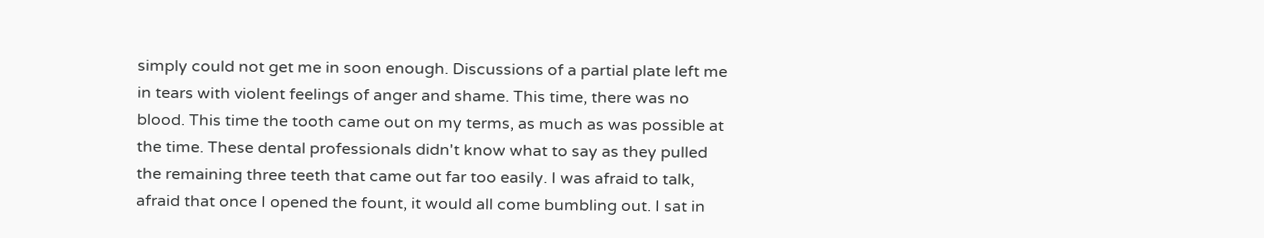simply could not get me in soon enough. Discussions of a partial plate left me in tears with violent feelings of anger and shame. This time, there was no blood. This time the tooth came out on my terms, as much as was possible at the time. These dental professionals didn't know what to say as they pulled the remaining three teeth that came out far too easily. I was afraid to talk, afraid that once I opened the fount, it would all come bumbling out. I sat in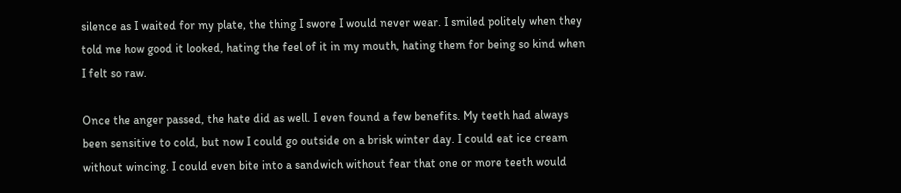silence as I waited for my plate, the thing I swore I would never wear. I smiled politely when they told me how good it looked, hating the feel of it in my mouth, hating them for being so kind when I felt so raw.

Once the anger passed, the hate did as well. I even found a few benefits. My teeth had always been sensitive to cold, but now I could go outside on a brisk winter day. I could eat ice cream without wincing. I could even bite into a sandwich without fear that one or more teeth would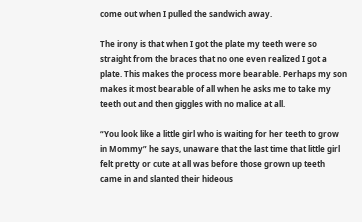come out when I pulled the sandwich away.

The irony is that when I got the plate my teeth were so straight from the braces that no one even realized I got a plate. This makes the process more bearable. Perhaps my son makes it most bearable of all when he asks me to take my teeth out and then giggles with no malice at all.

“You look like a little girl who is waiting for her teeth to grow in Mommy” he says, unaware that the last time that little girl felt pretty or cute at all was before those grown up teeth came in and slanted their hideous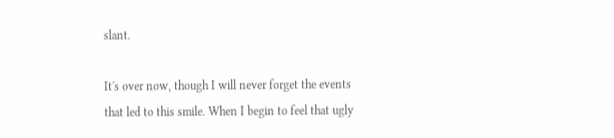slant.

It's over now, though I will never forget the events that led to this smile. When I begin to feel that ugly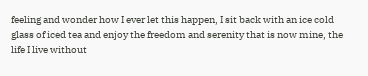feeling and wonder how I ever let this happen, I sit back with an ice cold glass of iced tea and enjoy the freedom and serenity that is now mine, the life I live without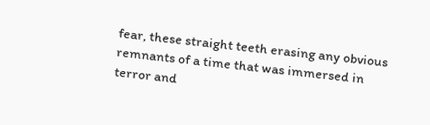fear, these straight teeth erasing any obvious remnants of a time that was immersed in terror and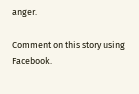anger.

Comment on this story using Facebook.